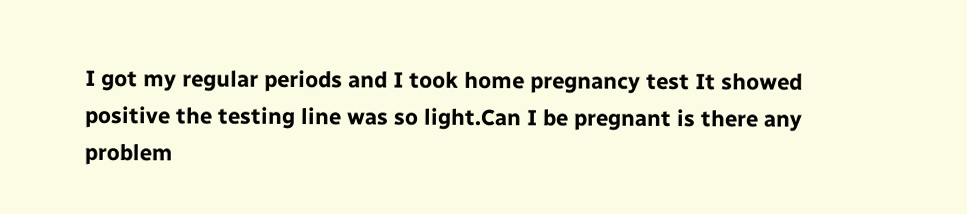I got my regular periods and I took home pregnancy test It showed positive the testing line was so light.Can I be pregnant is there any problem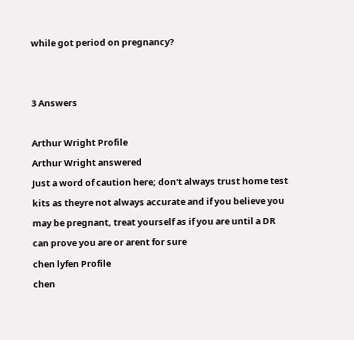while got period on pregnancy?


3 Answers

Arthur Wright Profile
Arthur Wright answered
Just a word of caution here; don't always trust home test kits as theyre not always accurate and if you believe you may be pregnant, treat yourself as if you are until a DR can prove you are or arent for sure
chen lyfen Profile
chen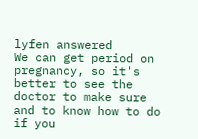lyfen answered
We can get period on pregnancy, so it's better to see the doctor to make sure and to know how to do if you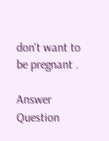don't want to be pregnant .

Answer Question